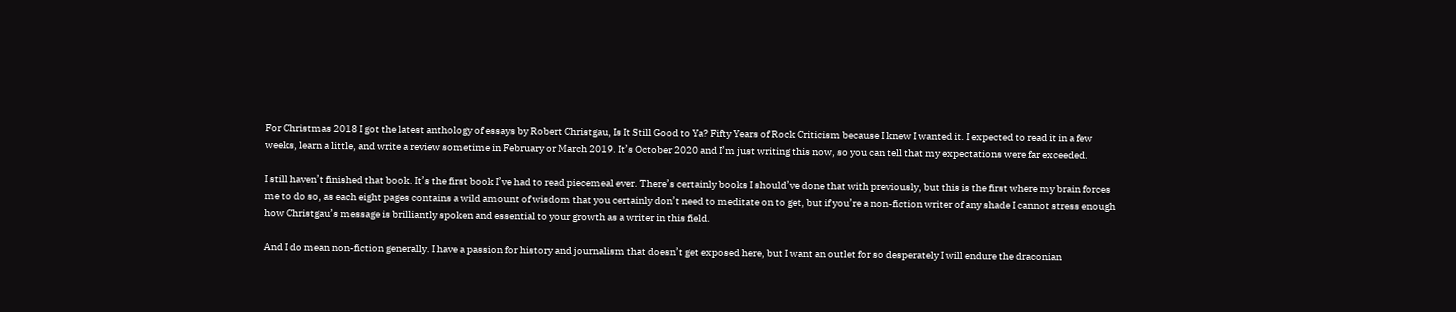For Christmas 2018 I got the latest anthology of essays by Robert Christgau, Is It Still Good to Ya? Fifty Years of Rock Criticism because I knew I wanted it. I expected to read it in a few weeks, learn a little, and write a review sometime in February or March 2019. It’s October 2020 and I’m just writing this now, so you can tell that my expectations were far exceeded.

I still haven’t finished that book. It’s the first book I’ve had to read piecemeal ever. There’s certainly books I should’ve done that with previously, but this is the first where my brain forces me to do so, as each eight pages contains a wild amount of wisdom that you certainly don’t need to meditate on to get, but if you’re a non-fiction writer of any shade I cannot stress enough how Christgau’s message is brilliantly spoken and essential to your growth as a writer in this field.

And I do mean non-fiction generally. I have a passion for history and journalism that doesn’t get exposed here, but I want an outlet for so desperately I will endure the draconian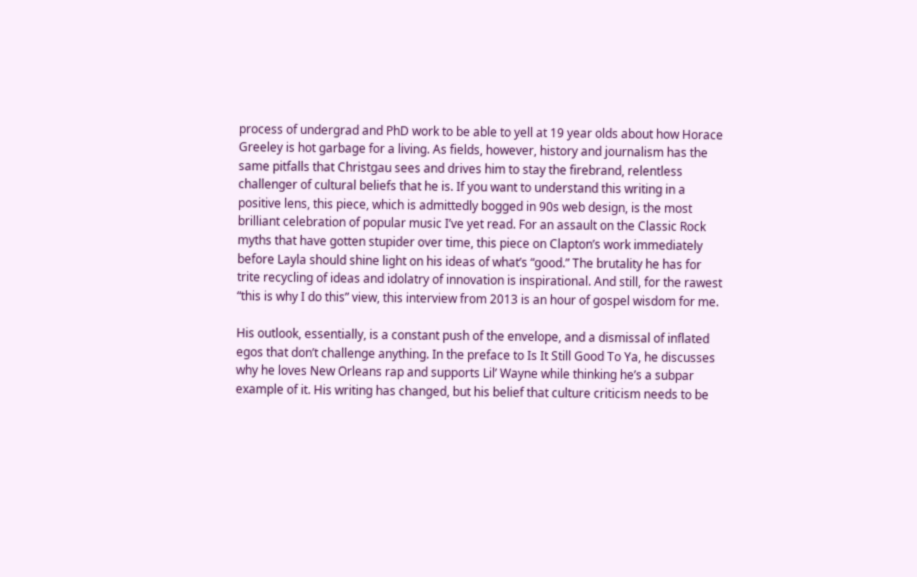process of undergrad and PhD work to be able to yell at 19 year olds about how Horace Greeley is hot garbage for a living. As fields, however, history and journalism has the same pitfalls that Christgau sees and drives him to stay the firebrand, relentless challenger of cultural beliefs that he is. If you want to understand this writing in a positive lens, this piece, which is admittedly bogged in 90s web design, is the most brilliant celebration of popular music I’ve yet read. For an assault on the Classic Rock myths that have gotten stupider over time, this piece on Clapton’s work immediately before Layla should shine light on his ideas of what’s “good.” The brutality he has for trite recycling of ideas and idolatry of innovation is inspirational. And still, for the rawest “this is why I do this” view, this interview from 2013 is an hour of gospel wisdom for me.

His outlook, essentially, is a constant push of the envelope, and a dismissal of inflated egos that don’t challenge anything. In the preface to Is It Still Good To Ya, he discusses why he loves New Orleans rap and supports Lil’ Wayne while thinking he’s a subpar example of it. His writing has changed, but his belief that culture criticism needs to be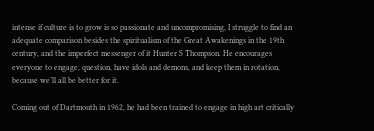intense if culture is to grow is so passionate and uncompromising, I struggle to find an adequate comparison besides the spiritualism of the Great Awakenings in the 19th century, and the imperfect messenger of it Hunter S Thompson. He encourages everyone to engage, question, have idols and demons, and keep them in rotation, because we’ll all be better for it.

Coming out of Dartmouth in 1962, he had been trained to engage in high art critically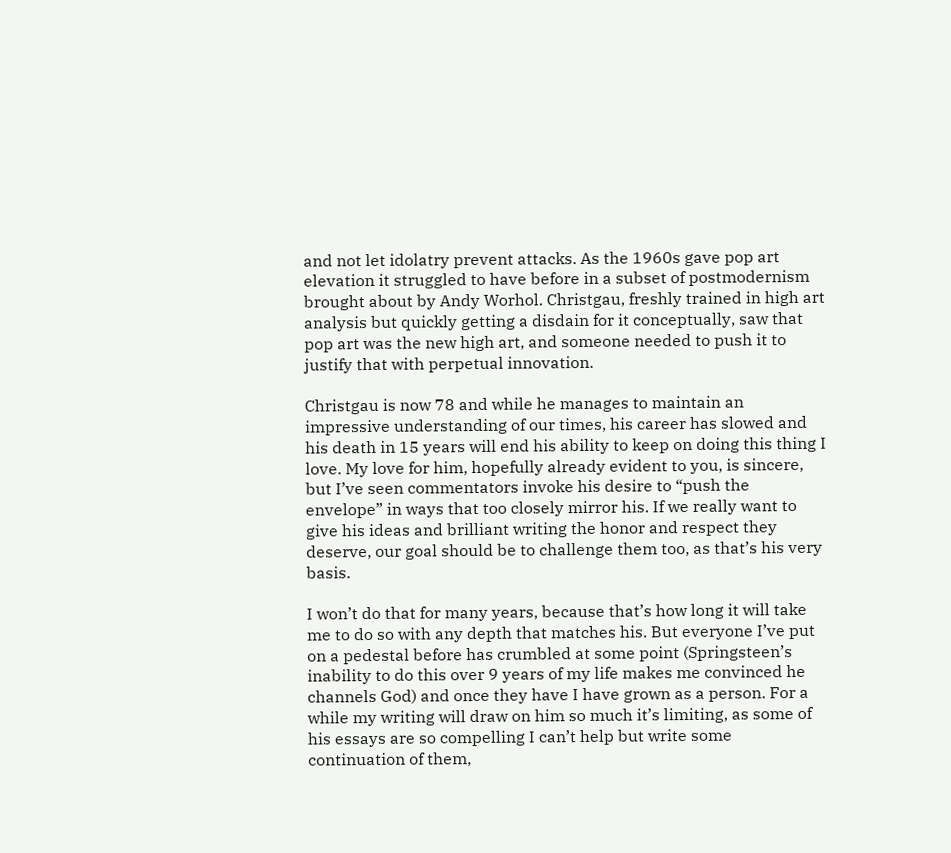and not let idolatry prevent attacks. As the 1960s gave pop art elevation it struggled to have before in a subset of postmodernism brought about by Andy Worhol. Christgau, freshly trained in high art analysis but quickly getting a disdain for it conceptually, saw that pop art was the new high art, and someone needed to push it to justify that with perpetual innovation.

Christgau is now 78 and while he manages to maintain an impressive understanding of our times, his career has slowed and his death in 15 years will end his ability to keep on doing this thing I love. My love for him, hopefully already evident to you, is sincere, but I’ve seen commentators invoke his desire to “push the envelope” in ways that too closely mirror his. If we really want to give his ideas and brilliant writing the honor and respect they deserve, our goal should be to challenge them too, as that’s his very basis.

I won’t do that for many years, because that’s how long it will take me to do so with any depth that matches his. But everyone I’ve put on a pedestal before has crumbled at some point (Springsteen’s inability to do this over 9 years of my life makes me convinced he channels God) and once they have I have grown as a person. For a while my writing will draw on him so much it’s limiting, as some of his essays are so compelling I can’t help but write some continuation of them,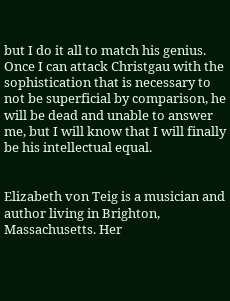but I do it all to match his genius. Once I can attack Christgau with the sophistication that is necessary to not be superficial by comparison, he will be dead and unable to answer me, but I will know that I will finally be his intellectual equal.


Elizabeth von Teig is a musician and author living in Brighton, Massachusetts. Her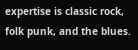expertise is classic rock, folk punk, and the blues.